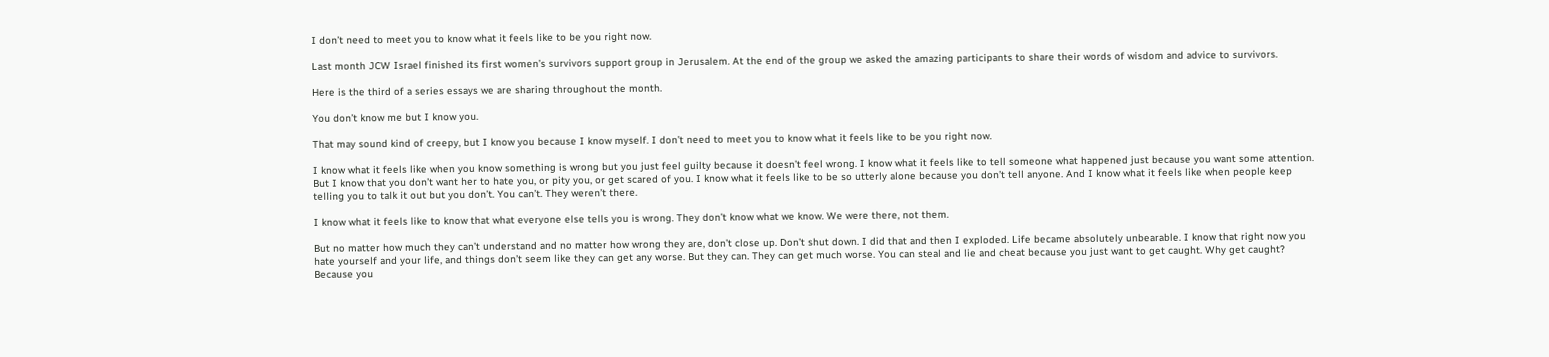I don’t need to meet you to know what it feels like to be you right now.

Last month JCW Israel finished its first women’s survivors support group in Jerusalem. At the end of the group we asked the amazing participants to share their words of wisdom and advice to survivors.

Here is the third of a series essays we are sharing throughout the month.

You don’t know me but I know you.

That may sound kind of creepy, but I know you because I know myself. I don’t need to meet you to know what it feels like to be you right now.

I know what it feels like when you know something is wrong but you just feel guilty because it doesn’t feel wrong. I know what it feels like to tell someone what happened just because you want some attention. But I know that you don’t want her to hate you, or pity you, or get scared of you. I know what it feels like to be so utterly alone because you don’t tell anyone. And I know what it feels like when people keep telling you to talk it out but you don’t. You can’t. They weren’t there.

I know what it feels like to know that what everyone else tells you is wrong. They don’t know what we know. We were there, not them.

But no matter how much they can’t understand and no matter how wrong they are, don’t close up. Don’t shut down. I did that and then I exploded. Life became absolutely unbearable. I know that right now you hate yourself and your life, and things don’t seem like they can get any worse. But they can. They can get much worse. You can steal and lie and cheat because you just want to get caught. Why get caught? Because you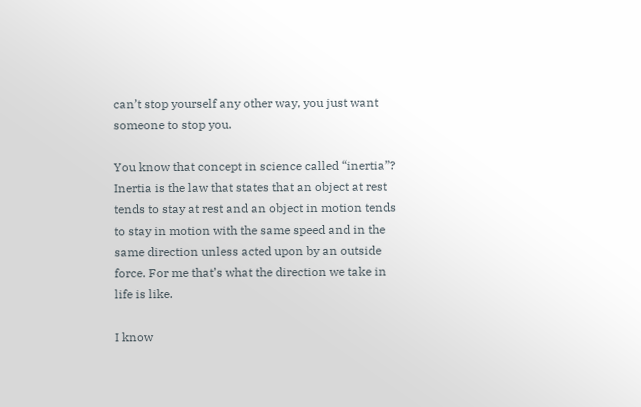can’t stop yourself any other way, you just want someone to stop you.

You know that concept in science called “inertia”? Inertia is the law that states that an object at rest tends to stay at rest and an object in motion tends to stay in motion with the same speed and in the same direction unless acted upon by an outside force. For me that’s what the direction we take in life is like.

I know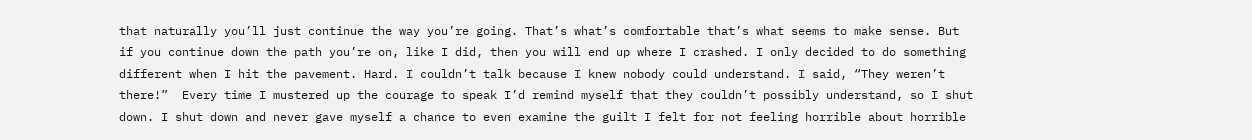that naturally you’ll just continue the way you’re going. That’s what’s comfortable that’s what seems to make sense. But if you continue down the path you’re on, like I did, then you will end up where I crashed. I only decided to do something different when I hit the pavement. Hard. I couldn’t talk because I knew nobody could understand. I said, “They weren’t there!”  Every time I mustered up the courage to speak I’d remind myself that they couldn’t possibly understand, so I shut down. I shut down and never gave myself a chance to even examine the guilt I felt for not feeling horrible about horrible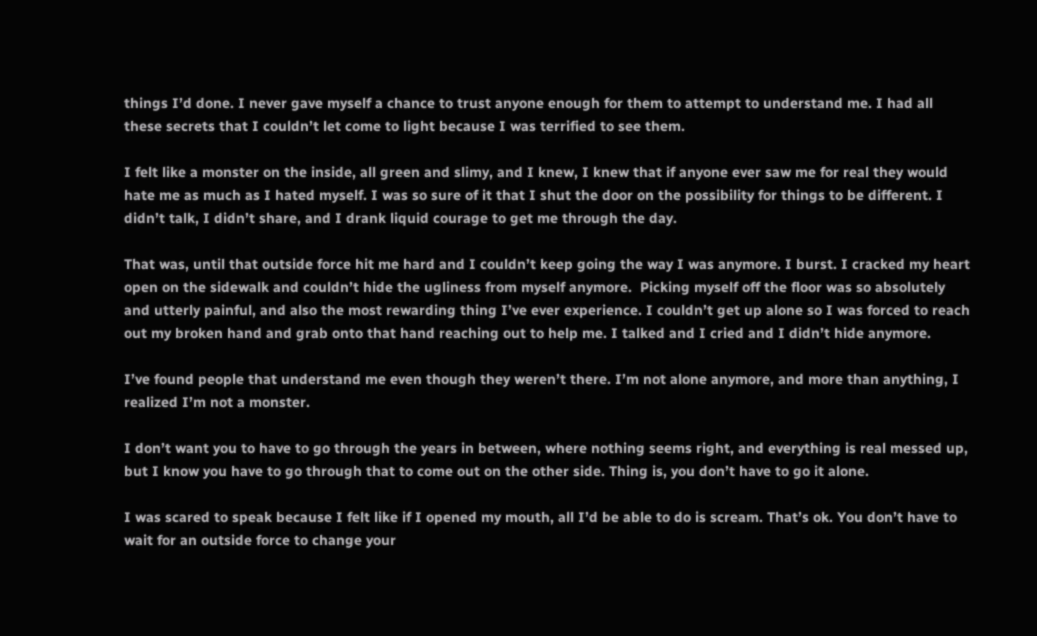things I’d done. I never gave myself a chance to trust anyone enough for them to attempt to understand me. I had all these secrets that I couldn’t let come to light because I was terrified to see them.

I felt like a monster on the inside, all green and slimy, and I knew, I knew that if anyone ever saw me for real they would hate me as much as I hated myself. I was so sure of it that I shut the door on the possibility for things to be different. I didn’t talk, I didn’t share, and I drank liquid courage to get me through the day.

That was, until that outside force hit me hard and I couldn’t keep going the way I was anymore. I burst. I cracked my heart open on the sidewalk and couldn’t hide the ugliness from myself anymore.  Picking myself off the floor was so absolutely and utterly painful, and also the most rewarding thing I’ve ever experience. I couldn’t get up alone so I was forced to reach out my broken hand and grab onto that hand reaching out to help me. I talked and I cried and I didn’t hide anymore.

I’ve found people that understand me even though they weren’t there. I’m not alone anymore, and more than anything, I realized I’m not a monster.

I don’t want you to have to go through the years in between, where nothing seems right, and everything is real messed up, but I know you have to go through that to come out on the other side. Thing is, you don’t have to go it alone.

I was scared to speak because I felt like if I opened my mouth, all I’d be able to do is scream. That’s ok. You don’t have to wait for an outside force to change your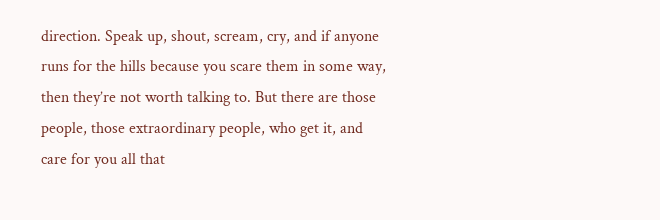direction. Speak up, shout, scream, cry, and if anyone runs for the hills because you scare them in some way, then they’re not worth talking to. But there are those people, those extraordinary people, who get it, and care for you all that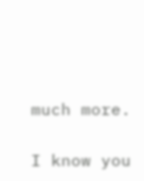much more.

I know you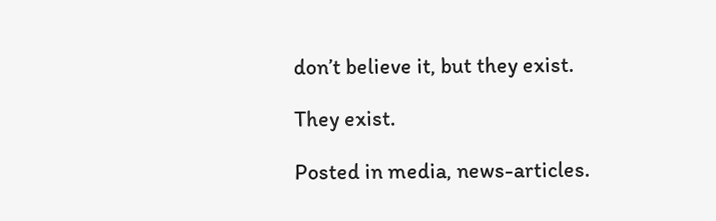don’t believe it, but they exist.

They exist.

Posted in media, news-articles.